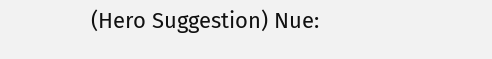(Hero Suggestion) Nue: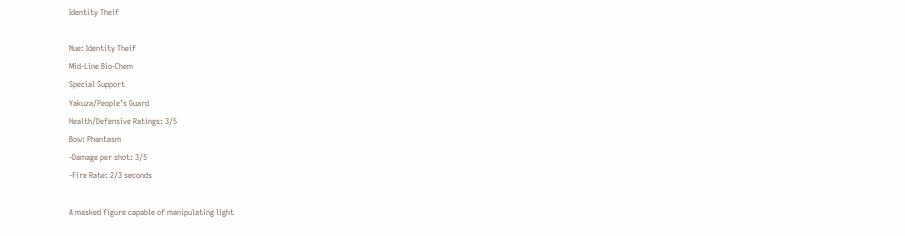Identity Theif

Nue: Identity Theif
Mid-Line Bio-Chem
Special Support
Yakuza/People’s Guard
Health/Defensive Ratings: 3/5
Bow: Phantasm
-Damage per shot: 3/5
-Fire Rate: 2/3 seconds

A masked figure capable of manipulating light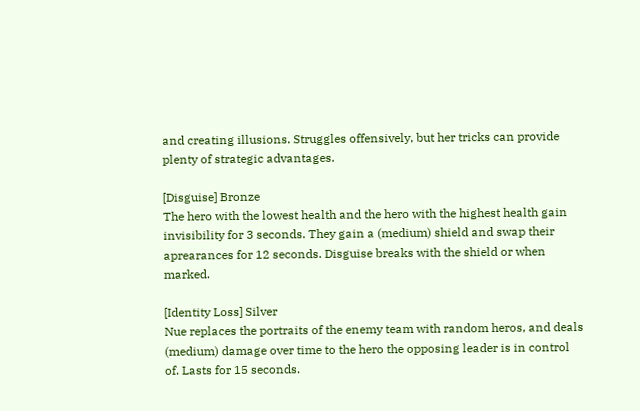and creating illusions. Struggles offensively, but her tricks can provide plenty of strategic advantages.

[Disguise] Bronze
The hero with the lowest health and the hero with the highest health gain invisibility for 3 seconds. They gain a (medium) shield and swap their aprearances for 12 seconds. Disguise breaks with the shield or when marked.

[Identity Loss] Silver
Nue replaces the portraits of the enemy team with random heros, and deals (medium) damage over time to the hero the opposing leader is in control of. Lasts for 15 seconds.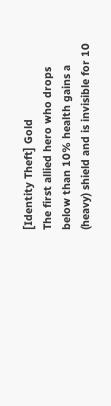[Identity Theft] Gold
The first allied hero who drops below than 10% health gains a (heavy) shield and is invisible for 10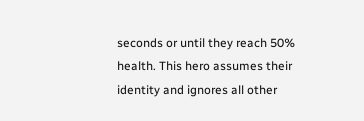seconds or until they reach 50% health. This hero assumes their identity and ignores all other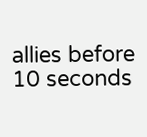allies before 10 seconds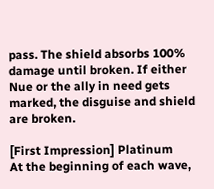pass. The shield absorbs 100% damage until broken. If either Nue or the ally in need gets marked, the disguise and shield are broken.

[First Impression] Platinum
At the beginning of each wave,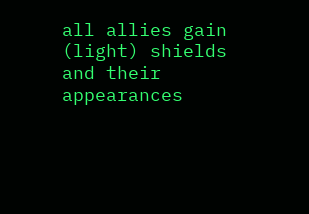all allies gain (light) shields and their appearances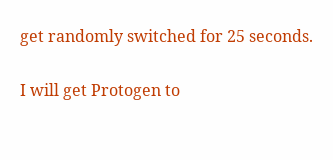get randomly switched for 25 seconds.

I will get Protogen to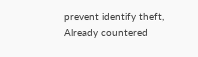prevent identify theft, Already countered